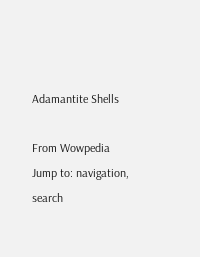Adamantite Shells

From Wowpedia
Jump to: navigation, search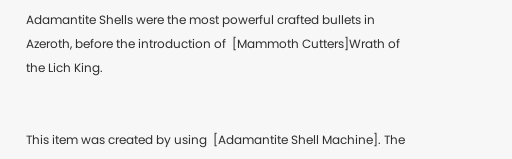Adamantite Shells were the most powerful crafted bullets in Azeroth, before the introduction of  [Mammoth Cutters]Wrath of the Lich King.


This item was created by using  [Adamantite Shell Machine]. The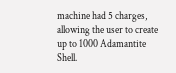machine had 5 charges, allowing the user to create up to 1000 Adamantite Shell.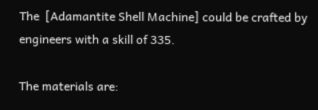The  [Adamantite Shell Machine] could be crafted by engineers with a skill of 335.

The materials are: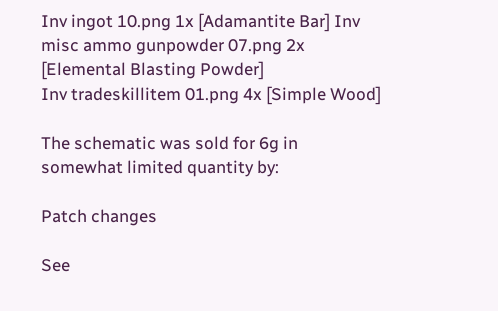Inv ingot 10.png 1x [Adamantite Bar] Inv misc ammo gunpowder 07.png 2x [Elemental Blasting Powder]
Inv tradeskillitem 01.png 4x [Simple Wood]

The schematic was sold for 6g in somewhat limited quantity by:

Patch changes

See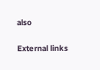also

External links